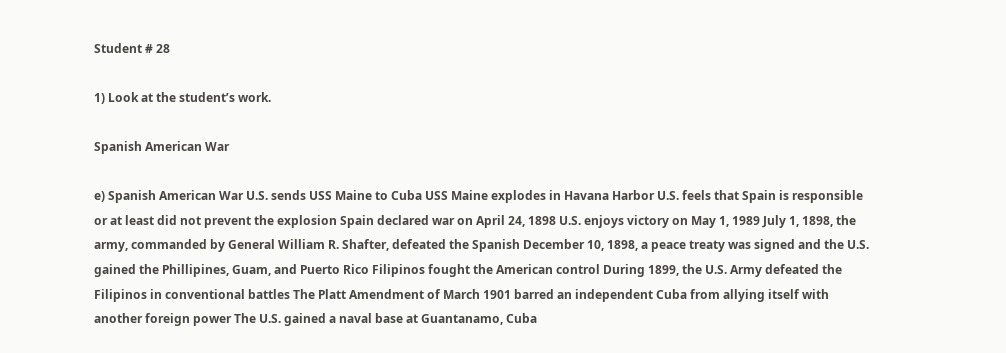Student # 28

1) Look at the student’s work.

Spanish American War

e) Spanish American War U.S. sends USS Maine to Cuba USS Maine explodes in Havana Harbor U.S. feels that Spain is responsible or at least did not prevent the explosion Spain declared war on April 24, 1898 U.S. enjoys victory on May 1, 1989 July 1, 1898, the army, commanded by General William R. Shafter, defeated the Spanish December 10, 1898, a peace treaty was signed and the U.S. gained the Phillipines, Guam, and Puerto Rico Filipinos fought the American control During 1899, the U.S. Army defeated the Filipinos in conventional battles The Platt Amendment of March 1901 barred an independent Cuba from allying itself with another foreign power The U.S. gained a naval base at Guantanamo, Cuba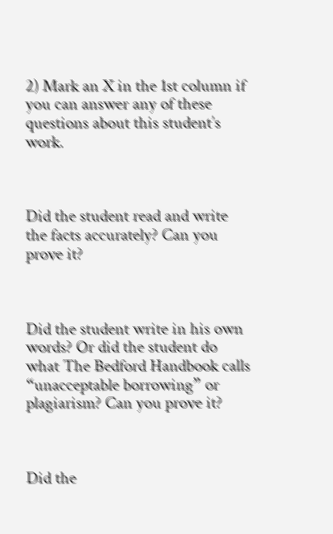2) Mark an X in the 1st column if you can answer any of these questions about this student’s work.



Did the student read and write the facts accurately? Can you prove it?



Did the student write in his own words? Or did the student do what The Bedford Handbook calls “unacceptable borrowing” or plagiarism? Can you prove it?



Did the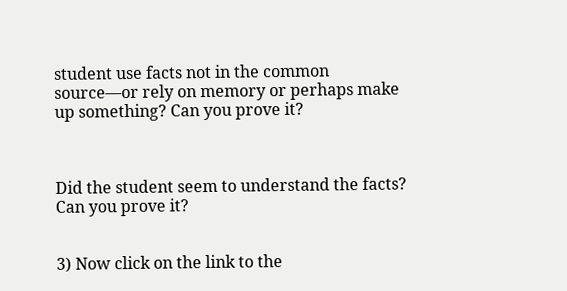student use facts not in the common source—or rely on memory or perhaps make up something? Can you prove it?



Did the student seem to understand the facts? Can you prove it?


3) Now click on the link to the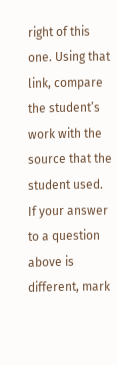right of this one. Using that link, compare the student’s work with the source that the student used. If your answer to a question above is different, mark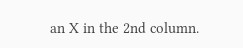an X in the 2nd column.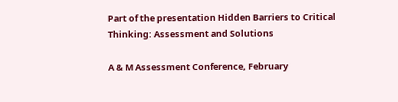Part of the presentation Hidden Barriers to Critical Thinking: Assessment and Solutions

A & M Assessment Conference, February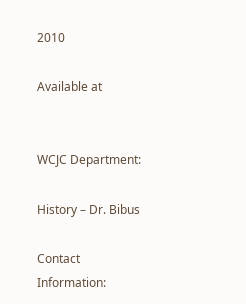2010

Available at


WCJC Department:

History – Dr. Bibus

Contact Information: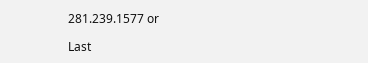281.239.1577 or

Last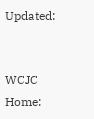Updated:


WCJC Home: